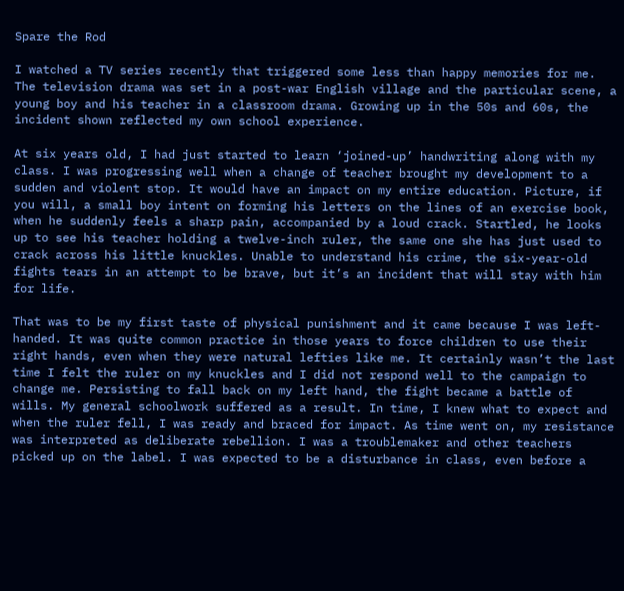Spare the Rod

I watched a TV series recently that triggered some less than happy memories for me. The television drama was set in a post-war English village and the particular scene, a young boy and his teacher in a classroom drama. Growing up in the 50s and 60s, the incident shown reflected my own school experience.

At six years old, I had just started to learn ‘joined-up’ handwriting along with my class. I was progressing well when a change of teacher brought my development to a sudden and violent stop. It would have an impact on my entire education. Picture, if you will, a small boy intent on forming his letters on the lines of an exercise book, when he suddenly feels a sharp pain, accompanied by a loud crack. Startled, he looks up to see his teacher holding a twelve-inch ruler, the same one she has just used to crack across his little knuckles. Unable to understand his crime, the six-year-old fights tears in an attempt to be brave, but it’s an incident that will stay with him for life.

That was to be my first taste of physical punishment and it came because I was left-handed. It was quite common practice in those years to force children to use their right hands, even when they were natural lefties like me. It certainly wasn’t the last time I felt the ruler on my knuckles and I did not respond well to the campaign to change me. Persisting to fall back on my left hand, the fight became a battle of wills. My general schoolwork suffered as a result. In time, I knew what to expect and when the ruler fell, I was ready and braced for impact. As time went on, my resistance was interpreted as deliberate rebellion. I was a troublemaker and other teachers picked up on the label. I was expected to be a disturbance in class, even before a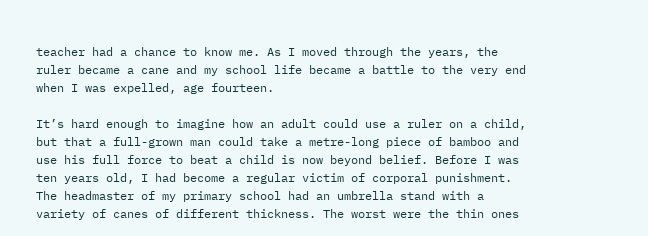teacher had a chance to know me. As I moved through the years, the ruler became a cane and my school life became a battle to the very end when I was expelled, age fourteen.

It’s hard enough to imagine how an adult could use a ruler on a child, but that a full-grown man could take a metre-long piece of bamboo and use his full force to beat a child is now beyond belief. Before I was ten years old, I had become a regular victim of corporal punishment. The headmaster of my primary school had an umbrella stand with a variety of canes of different thickness. The worst were the thin ones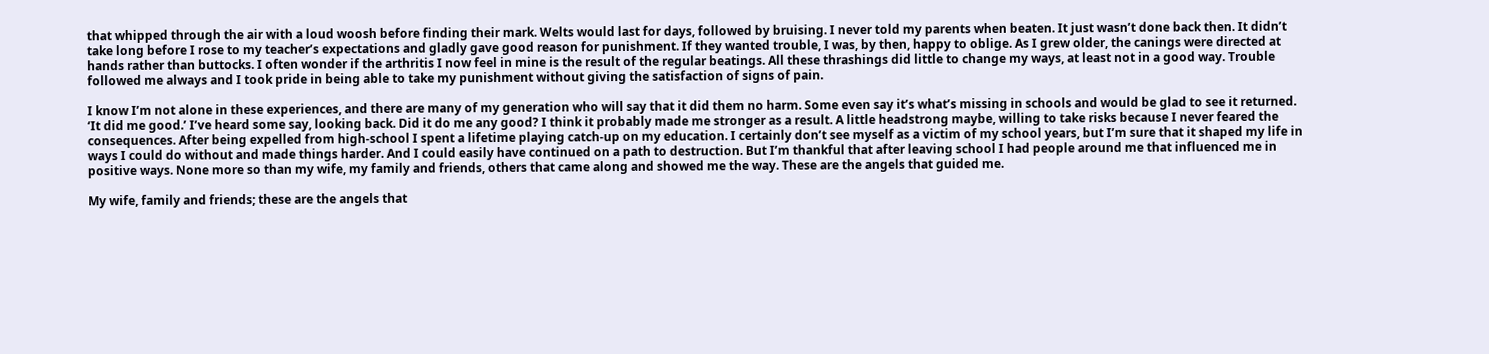that whipped through the air with a loud woosh before finding their mark. Welts would last for days, followed by bruising. I never told my parents when beaten. It just wasn’t done back then. It didn’t take long before I rose to my teacher’s expectations and gladly gave good reason for punishment. If they wanted trouble, I was, by then, happy to oblige. As I grew older, the canings were directed at hands rather than buttocks. I often wonder if the arthritis I now feel in mine is the result of the regular beatings. All these thrashings did little to change my ways, at least not in a good way. Trouble followed me always and I took pride in being able to take my punishment without giving the satisfaction of signs of pain.

I know I’m not alone in these experiences, and there are many of my generation who will say that it did them no harm. Some even say it’s what’s missing in schools and would be glad to see it returned. ‘It did me good.’ I’ve heard some say, looking back. Did it do me any good? I think it probably made me stronger as a result. A little headstrong maybe, willing to take risks because I never feared the consequences. After being expelled from high-school I spent a lifetime playing catch-up on my education. I certainly don’t see myself as a victim of my school years, but I’m sure that it shaped my life in ways I could do without and made things harder. And I could easily have continued on a path to destruction. But I’m thankful that after leaving school I had people around me that influenced me in positive ways. None more so than my wife, my family and friends, others that came along and showed me the way. These are the angels that guided me.

My wife, family and friends; these are the angels that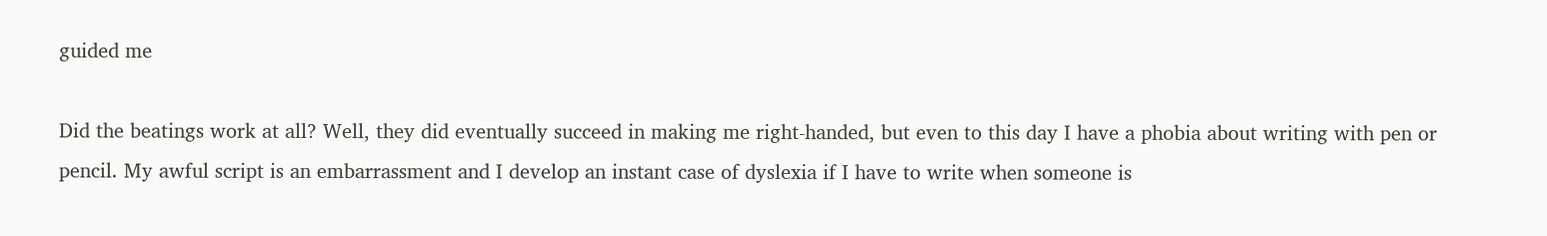guided me

Did the beatings work at all? Well, they did eventually succeed in making me right-handed, but even to this day I have a phobia about writing with pen or pencil. My awful script is an embarrassment and I develop an instant case of dyslexia if I have to write when someone is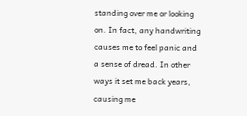standing over me or looking on. In fact, any handwriting causes me to feel panic and a sense of dread. In other ways it set me back years, causing me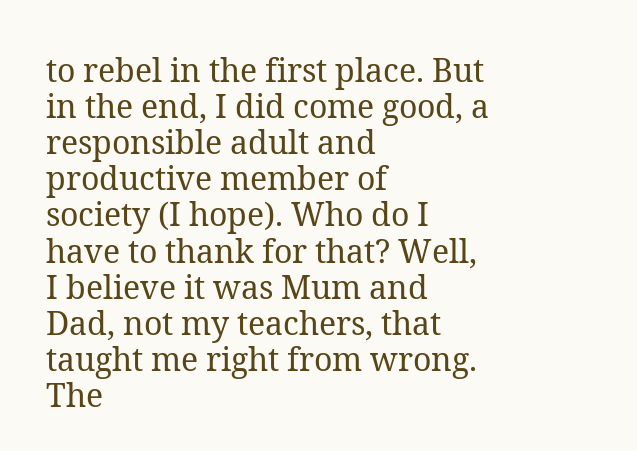to rebel in the first place. But in the end, I did come good, a responsible adult and productive member of society (I hope). Who do I have to thank for that? Well, I believe it was Mum and Dad, not my teachers, that taught me right from wrong. The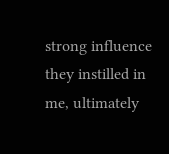strong influence they instilled in me, ultimately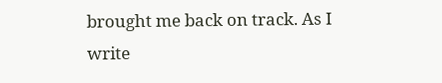brought me back on track. As I write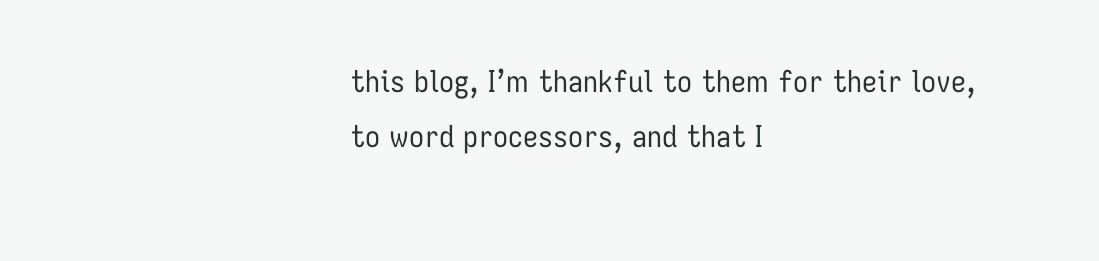this blog, I’m thankful to them for their love, to word processors, and that I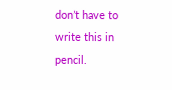don’t have to write this in pencil.